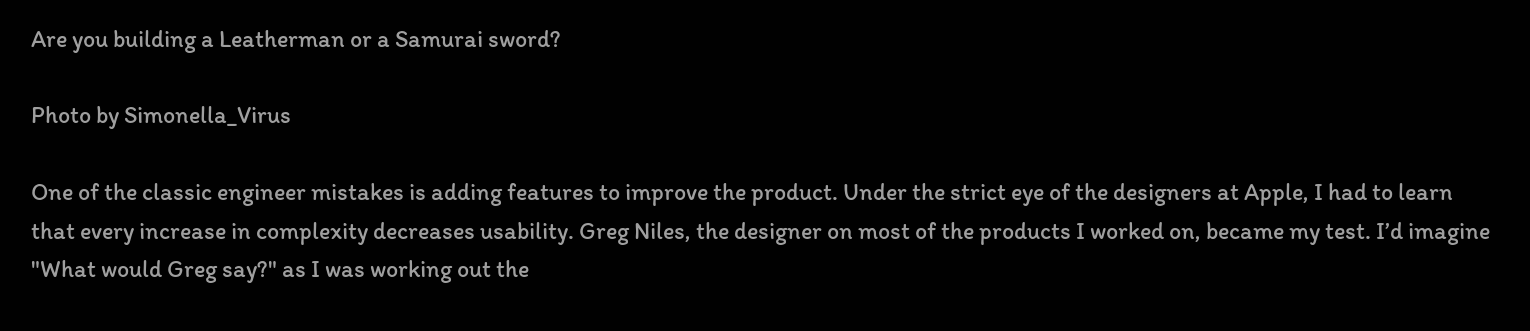Are you building a Leatherman or a Samurai sword?

Photo by Simonella_Virus

One of the classic engineer mistakes is adding features to improve the product. Under the strict eye of the designers at Apple, I had to learn that every increase in complexity decreases usability. Greg Niles, the designer on most of the products I worked on, became my test. I’d imagine "What would Greg say?" as I was working out the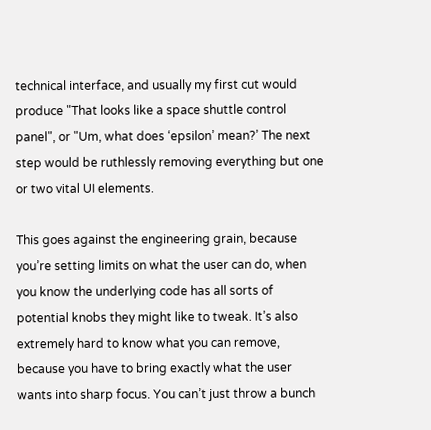technical interface, and usually my first cut would produce "That looks like a space shuttle control panel", or "Um, what does ‘epsilon’ mean?’ The next step would be ruthlessly removing everything but one or two vital UI elements.

This goes against the engineering grain, because you’re setting limits on what the user can do, when you know the underlying code has all sorts of potential knobs they might like to tweak. It’s also extremely hard to know what you can remove, because you have to bring exactly what the user wants into sharp focus. You can’t just throw a bunch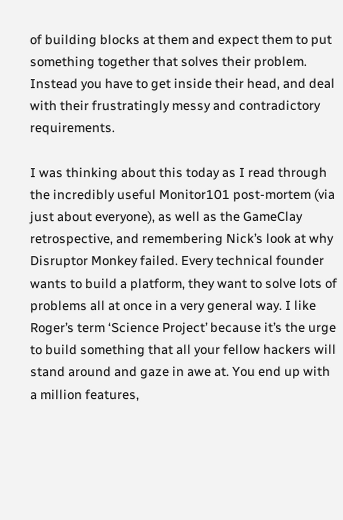of building blocks at them and expect them to put something together that solves their problem. Instead you have to get inside their head, and deal with their frustratingly messy and contradictory requirements.

I was thinking about this today as I read through the incredibly useful Monitor101 post-mortem (via just about everyone), as well as the GameClay retrospective, and remembering Nick’s look at why Disruptor Monkey failed. Every technical founder wants to build a platform, they want to solve lots of problems all at once in a very general way. I like Roger’s term ‘Science Project’ because it’s the urge to build something that all your fellow hackers will stand around and gaze in awe at. You end up with a million features,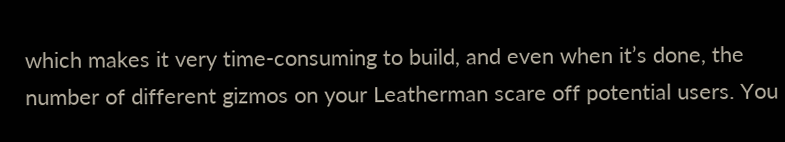which makes it very time-consuming to build, and even when it’s done, the number of different gizmos on your Leatherman scare off potential users. You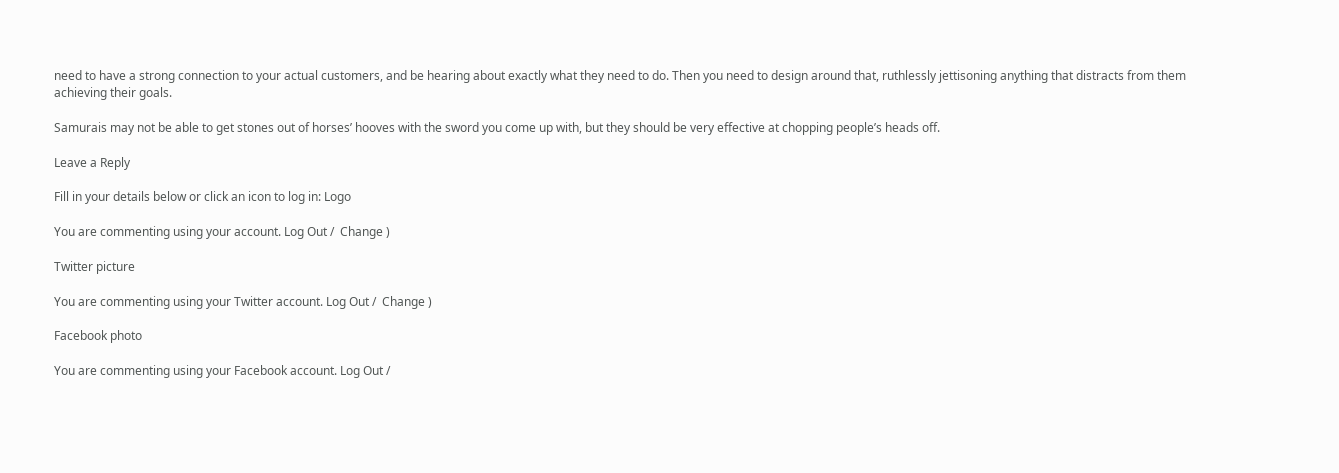need to have a strong connection to your actual customers, and be hearing about exactly what they need to do. Then you need to design around that, ruthlessly jettisoning anything that distracts from them achieving their goals.

Samurais may not be able to get stones out of horses’ hooves with the sword you come up with, but they should be very effective at chopping people’s heads off.

Leave a Reply

Fill in your details below or click an icon to log in: Logo

You are commenting using your account. Log Out /  Change )

Twitter picture

You are commenting using your Twitter account. Log Out /  Change )

Facebook photo

You are commenting using your Facebook account. Log Out /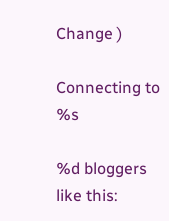Change )

Connecting to %s

%d bloggers like this: